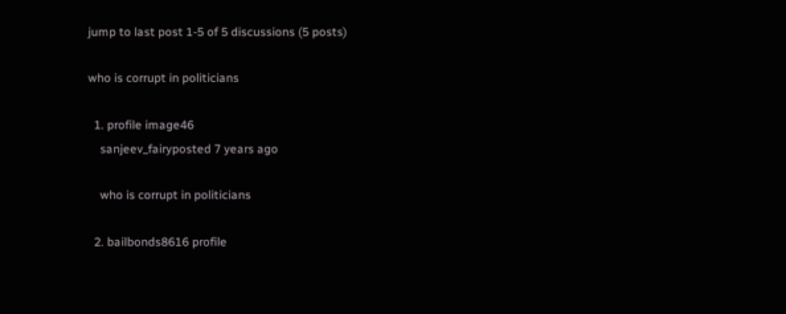jump to last post 1-5 of 5 discussions (5 posts)

who is corrupt in politicians

  1. profile image46
    sanjeev_fairyposted 7 years ago

    who is corrupt in politicians

  2. bailbonds8616 profile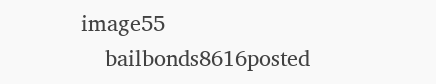image55
    bailbonds8616posted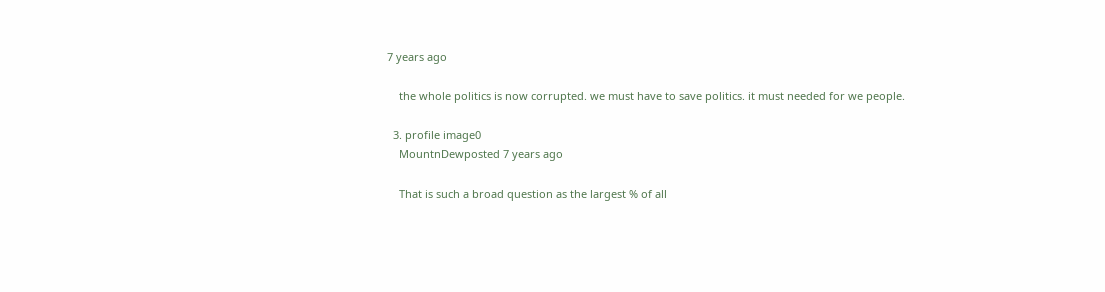7 years ago

    the whole politics is now corrupted. we must have to save politics. it must needed for we people.

  3. profile image0
    MountnDewposted 7 years ago

    That is such a broad question as the largest % of all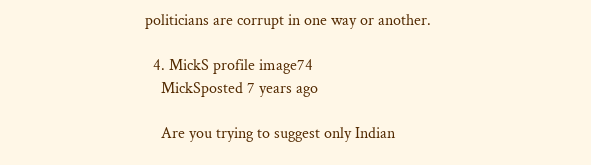politicians are corrupt in one way or another.

  4. MickS profile image74
    MickSposted 7 years ago

    Are you trying to suggest only Indian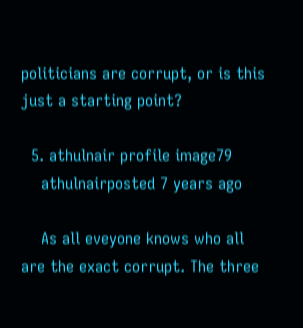politicians are corrupt, or is this just a starting point?

  5. athulnair profile image79
    athulnairposted 7 years ago

    As all eveyone knows who all are the exact corrupt. The three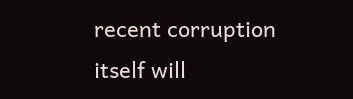recent corruption itself will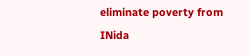eliminate poverty from INida